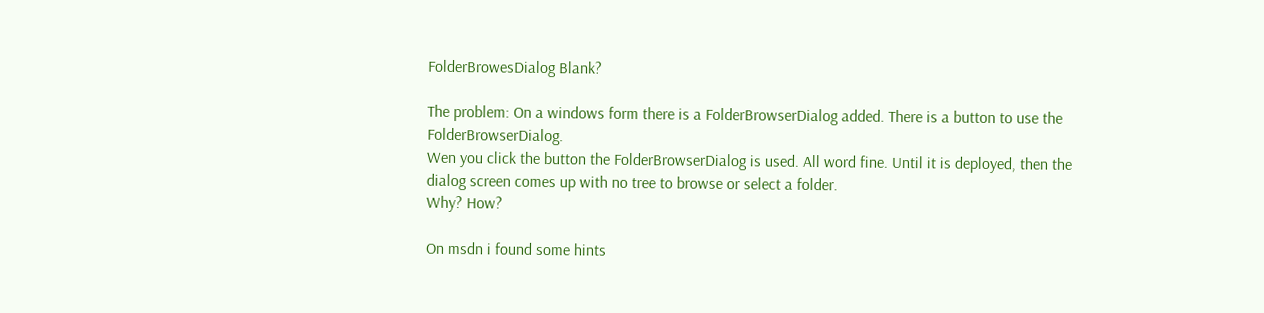FolderBrowesDialog Blank?

The problem: On a windows form there is a FolderBrowserDialog added. There is a button to use the FolderBrowserDialog.
Wen you click the button the FolderBrowserDialog is used. All word fine. Until it is deployed, then the dialog screen comes up with no tree to browse or select a folder.
Why? How?

On msdn i found some hints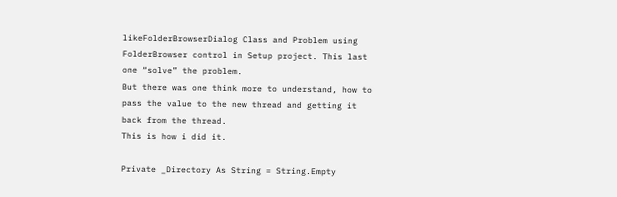likeFolderBrowserDialog Class and Problem using FolderBrowser control in Setup project. This last one “solve” the problem.
But there was one think more to understand, how to pass the value to the new thread and getting it back from the thread.
This is how i did it.

Private _Directory As String = String.Empty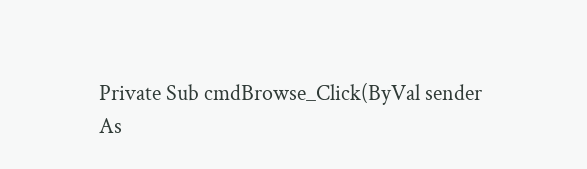Private Sub cmdBrowse_Click(ByVal sender As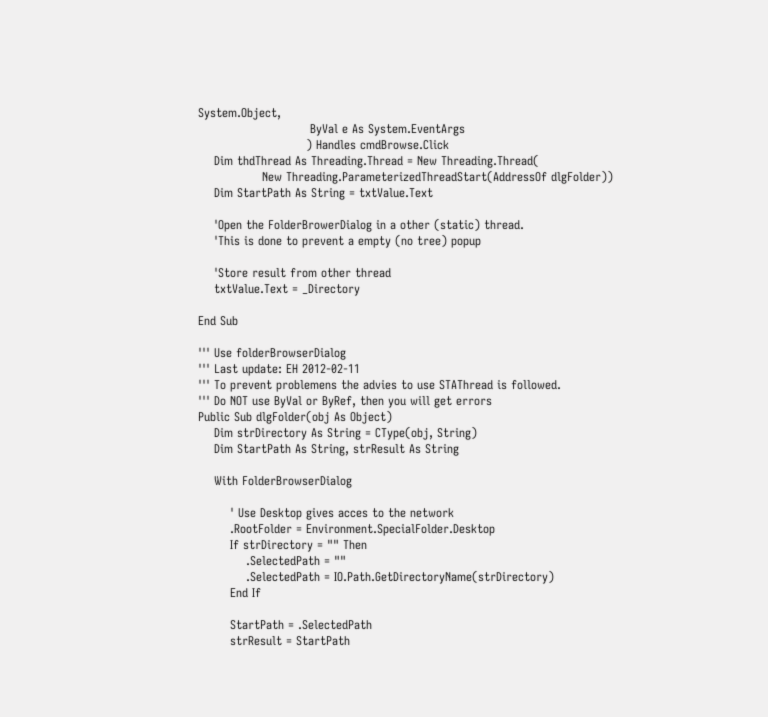System.Object,
                            ByVal e As System.EventArgs
                           ) Handles cmdBrowse.Click
    Dim thdThread As Threading.Thread = New Threading.Thread(
                New Threading.ParameterizedThreadStart(AddressOf dlgFolder))
    Dim StartPath As String = txtValue.Text

    'Open the FolderBrowerDialog in a other (static) thread.
    'This is done to prevent a empty (no tree) popup

    'Store result from other thread
    txtValue.Text = _Directory

End Sub

''' Use folderBrowserDialog
''' Last update: EH 2012-02-11
''' To prevent problemens the advies to use STAThread is followed.
''' Do NOT use ByVal or ByRef, then you will get errors
Public Sub dlgFolder(obj As Object)
    Dim strDirectory As String = CType(obj, String)
    Dim StartPath As String, strResult As String

    With FolderBrowserDialog

        ' Use Desktop gives acces to the network
        .RootFolder = Environment.SpecialFolder.Desktop
        If strDirectory = "" Then
            .SelectedPath = ""
            .SelectedPath = IO.Path.GetDirectoryName(strDirectory)
        End If

        StartPath = .SelectedPath
        strResult = StartPath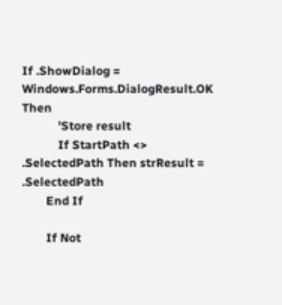If .ShowDialog = Windows.Forms.DialogResult.OK Then
            'Store result
            If StartPath <> .SelectedPath Then strResult = .SelectedPath
        End If

        If Not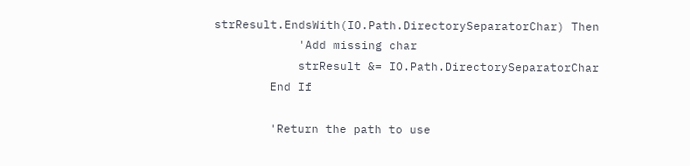strResult.EndsWith(IO.Path.DirectorySeparatorChar) Then
            'Add missing char
            strResult &= IO.Path.DirectorySeparatorChar
        End If

        'Return the path to use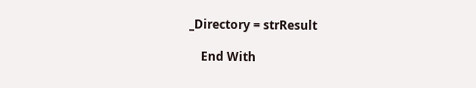_Directory = strResult

    End With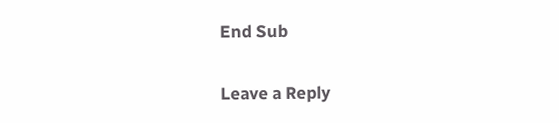End Sub


Leave a Reply